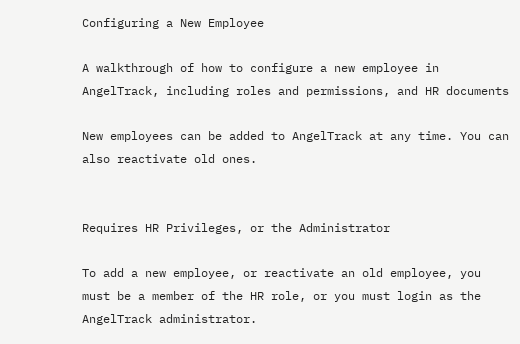Configuring a New Employee

A walkthrough of how to configure a new employee in AngelTrack, including roles and permissions, and HR documents

New employees can be added to AngelTrack at any time. You can also reactivate old ones.


Requires HR Privileges, or the Administrator

To add a new employee, or reactivate an old employee, you must be a member of the HR role, or you must login as the AngelTrack administrator.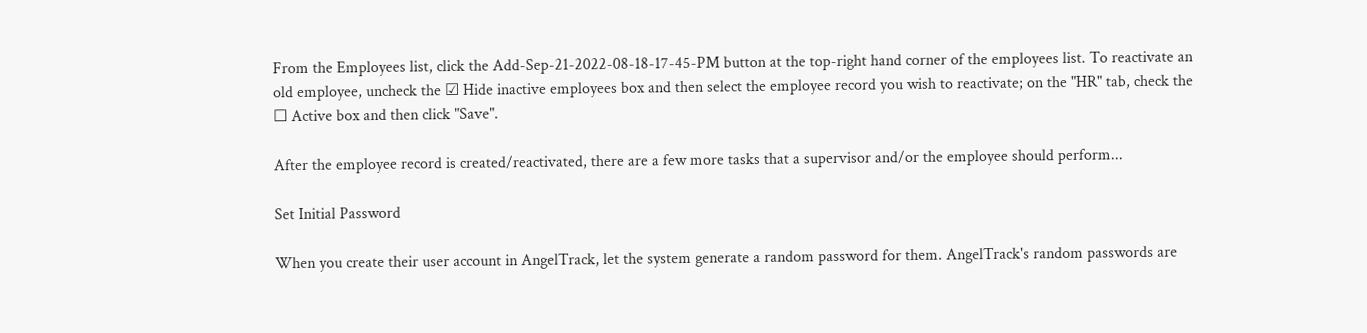From the Employees list, click the Add-Sep-21-2022-08-18-17-45-PM button at the top-right hand corner of the employees list. To reactivate an old employee, uncheck the ☑ Hide inactive employees box and then select the employee record you wish to reactivate; on the "HR" tab, check the ☐ Active box and then click "Save".

After the employee record is created/reactivated, there are a few more tasks that a supervisor and/or the employee should perform...

Set Initial Password

When you create their user account in AngelTrack, let the system generate a random password for them. AngelTrack's random passwords are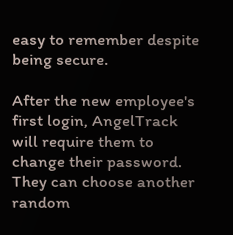easy to remember despite being secure.

After the new employee's first login, AngelTrack will require them to change their password. They can choose another random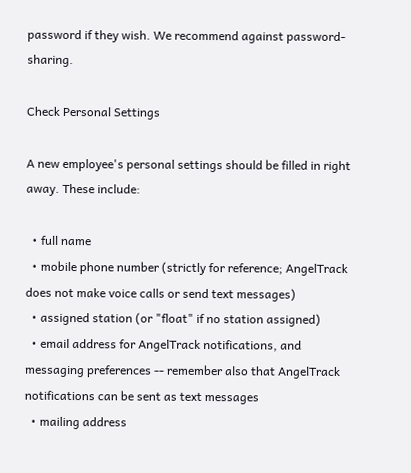password if they wish. We recommend against password-sharing.

Check Personal Settings

A new employee's personal settings should be filled in right away. These include:

  • full name
  • mobile phone number (strictly for reference; AngelTrack does not make voice calls or send text messages)
  • assigned station (or "float" if no station assigned)
  • email address for AngelTrack notifications, and messaging preferences -- remember also that AngelTrack notifications can be sent as text messages
  • mailing address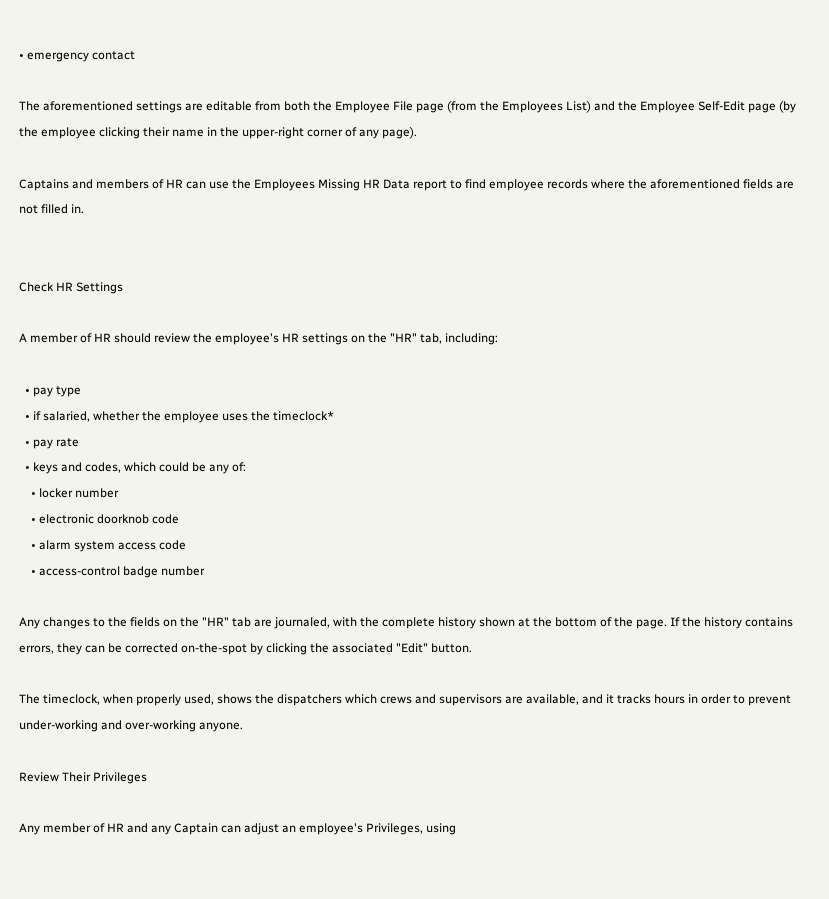• emergency contact

The aforementioned settings are editable from both the Employee File page (from the Employees List) and the Employee Self-Edit page (by the employee clicking their name in the upper-right corner of any page).

Captains and members of HR can use the Employees Missing HR Data report to find employee records where the aforementioned fields are not filled in.


Check HR Settings

A member of HR should review the employee's HR settings on the "HR" tab, including:

  • pay type
  • if salaried, whether the employee uses the timeclock*
  • pay rate
  • keys and codes, which could be any of:
    • locker number
    • electronic doorknob code
    • alarm system access code
    • access-control badge number

Any changes to the fields on the "HR" tab are journaled, with the complete history shown at the bottom of the page. If the history contains errors, they can be corrected on-the-spot by clicking the associated "Edit" button.

The timeclock, when properly used, shows the dispatchers which crews and supervisors are available, and it tracks hours in order to prevent under-working and over-working anyone.

Review Their Privileges

Any member of HR and any Captain can adjust an employee's Privileges, using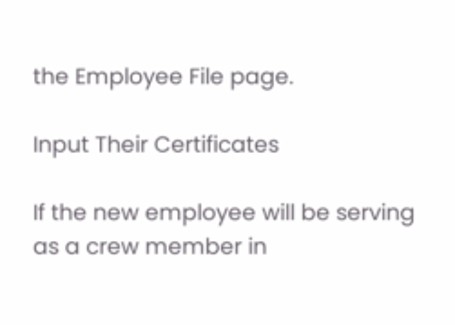the Employee File page.

Input Their Certificates

If the new employee will be serving as a crew member in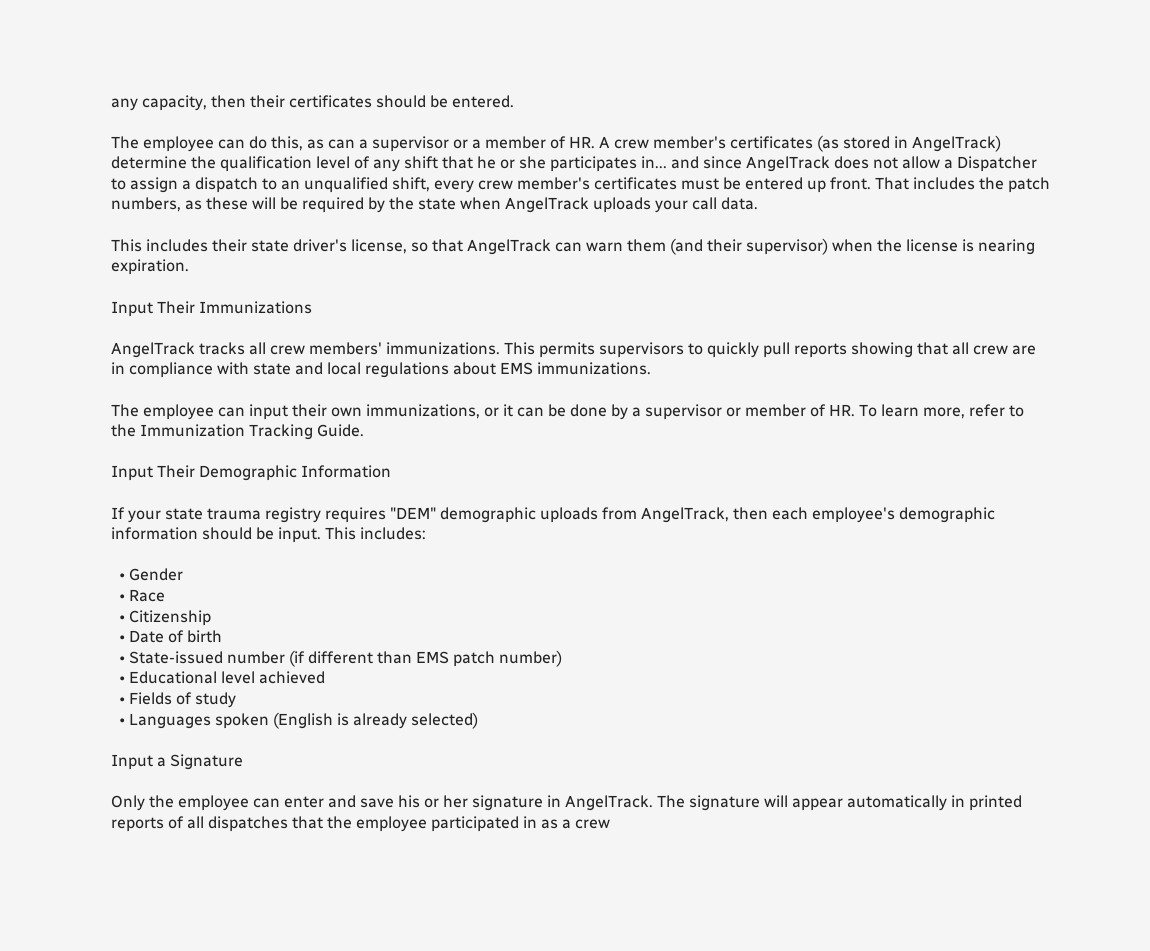any capacity, then their certificates should be entered.

The employee can do this, as can a supervisor or a member of HR. A crew member's certificates (as stored in AngelTrack) determine the qualification level of any shift that he or she participates in... and since AngelTrack does not allow a Dispatcher to assign a dispatch to an unqualified shift, every crew member's certificates must be entered up front. That includes the patch numbers, as these will be required by the state when AngelTrack uploads your call data.

This includes their state driver's license, so that AngelTrack can warn them (and their supervisor) when the license is nearing expiration.

Input Their Immunizations

AngelTrack tracks all crew members' immunizations. This permits supervisors to quickly pull reports showing that all crew are in compliance with state and local regulations about EMS immunizations.

The employee can input their own immunizations, or it can be done by a supervisor or member of HR. To learn more, refer to the Immunization Tracking Guide.

Input Their Demographic Information

If your state trauma registry requires "DEM" demographic uploads from AngelTrack, then each employee's demographic information should be input. This includes:

  • Gender
  • Race
  • Citizenship
  • Date of birth
  • State-issued number (if different than EMS patch number)
  • Educational level achieved
  • Fields of study
  • Languages spoken (English is already selected)

Input a Signature

Only the employee can enter and save his or her signature in AngelTrack. The signature will appear automatically in printed reports of all dispatches that the employee participated in as a crew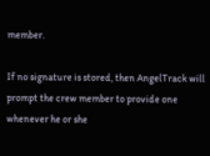member.

If no signature is stored, then AngelTrack will prompt the crew member to provide one whenever he or she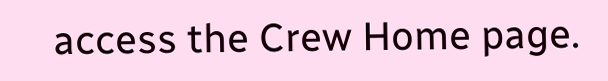access the Crew Home page.